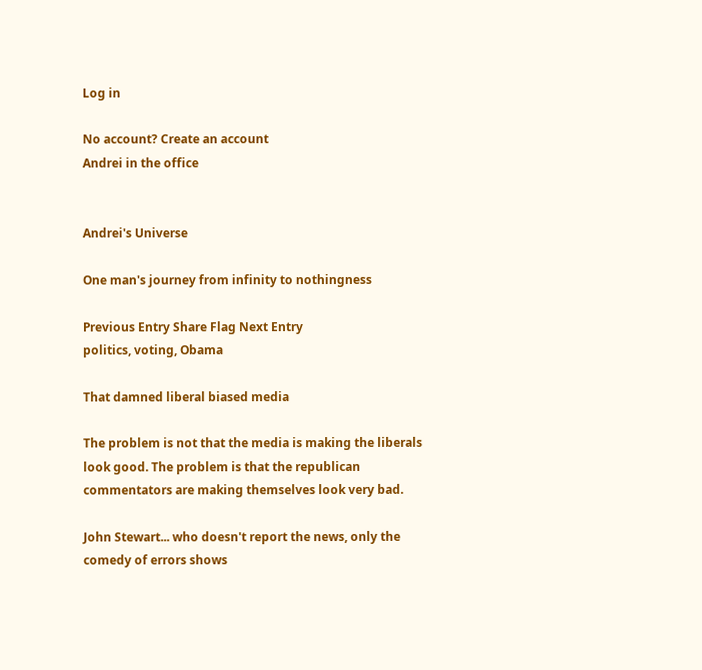Log in

No account? Create an account
Andrei in the office


Andrei's Universe

One man's journey from infinity to nothingness

Previous Entry Share Flag Next Entry
politics, voting, Obama

That damned liberal biased media

The problem is not that the media is making the liberals look good. The problem is that the republican commentators are making themselves look very bad.

John Stewart... who doesn't report the news, only the comedy of errors shows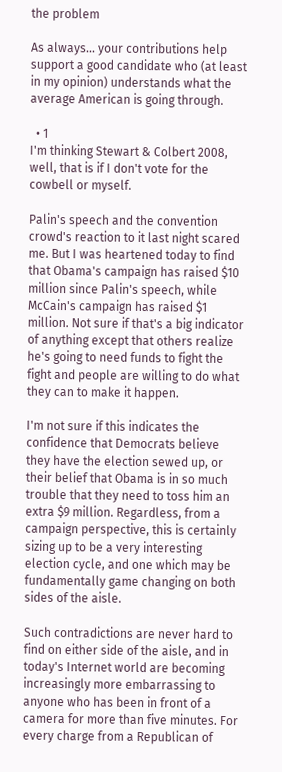the problem

As always... your contributions help support a good candidate who (at least in my opinion) understands what the average American is going through.

  • 1
I'm thinking Stewart & Colbert 2008, well, that is if I don't vote for the cowbell or myself.

Palin's speech and the convention crowd's reaction to it last night scared me. But I was heartened today to find that Obama's campaign has raised $10 million since Palin's speech, while McCain's campaign has raised $1 million. Not sure if that's a big indicator of anything except that others realize he's going to need funds to fight the fight and people are willing to do what they can to make it happen.

I'm not sure if this indicates the confidence that Democrats believe they have the election sewed up, or their belief that Obama is in so much trouble that they need to toss him an extra $9 million. Regardless, from a campaign perspective, this is certainly sizing up to be a very interesting election cycle, and one which may be fundamentally game changing on both sides of the aisle.

Such contradictions are never hard to find on either side of the aisle, and in today's Internet world are becoming increasingly more embarrassing to anyone who has been in front of a camera for more than five minutes. For every charge from a Republican of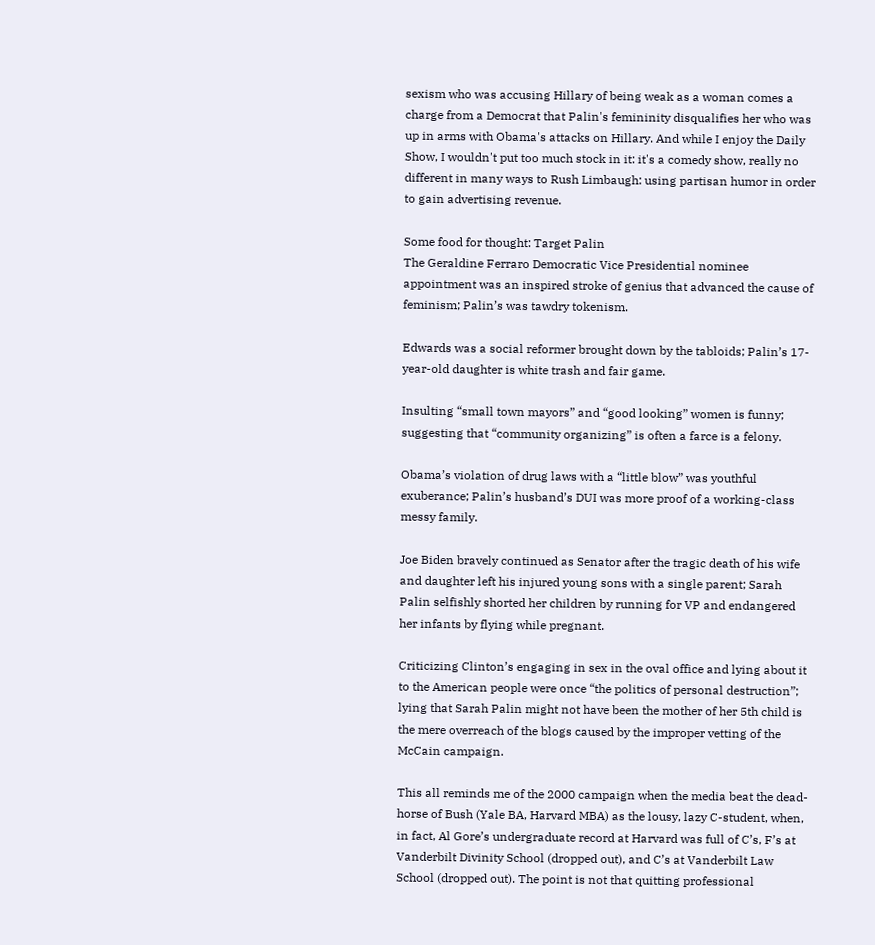sexism who was accusing Hillary of being weak as a woman comes a charge from a Democrat that Palin's femininity disqualifies her who was up in arms with Obama's attacks on Hillary. And while I enjoy the Daily Show, I wouldn't put too much stock in it: it's a comedy show, really no different in many ways to Rush Limbaugh: using partisan humor in order to gain advertising revenue.

Some food for thought: Target Palin
The Geraldine Ferraro Democratic Vice Presidential nominee appointment was an inspired stroke of genius that advanced the cause of feminism; Palin’s was tawdry tokenism.

Edwards was a social reformer brought down by the tabloids; Palin’s 17-year-old daughter is white trash and fair game.

Insulting “small town mayors” and “good looking” women is funny; suggesting that “community organizing” is often a farce is a felony.

Obama’s violation of drug laws with a “little blow” was youthful exuberance; Palin’s husband’s DUI was more proof of a working-class messy family.

Joe Biden bravely continued as Senator after the tragic death of his wife and daughter left his injured young sons with a single parent; Sarah Palin selfishly shorted her children by running for VP and endangered her infants by flying while pregnant.

Criticizing Clinton’s engaging in sex in the oval office and lying about it to the American people were once “the politics of personal destruction”; lying that Sarah Palin might not have been the mother of her 5th child is the mere overreach of the blogs caused by the improper vetting of the McCain campaign.

This all reminds me of the 2000 campaign when the media beat the dead-horse of Bush (Yale BA, Harvard MBA) as the lousy, lazy C-student, when, in fact, Al Gore’s undergraduate record at Harvard was full of C’s, F’s at Vanderbilt Divinity School (dropped out), and C’s at Vanderbilt Law School (dropped out). The point is not that quitting professional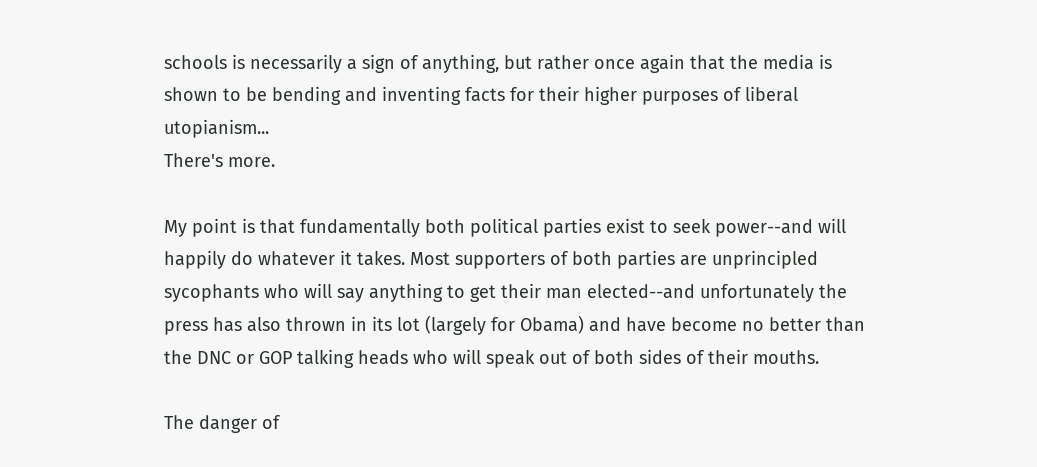schools is necessarily a sign of anything, but rather once again that the media is shown to be bending and inventing facts for their higher purposes of liberal utopianism...
There's more.

My point is that fundamentally both political parties exist to seek power--and will happily do whatever it takes. Most supporters of both parties are unprincipled sycophants who will say anything to get their man elected--and unfortunately the press has also thrown in its lot (largely for Obama) and have become no better than the DNC or GOP talking heads who will speak out of both sides of their mouths.

The danger of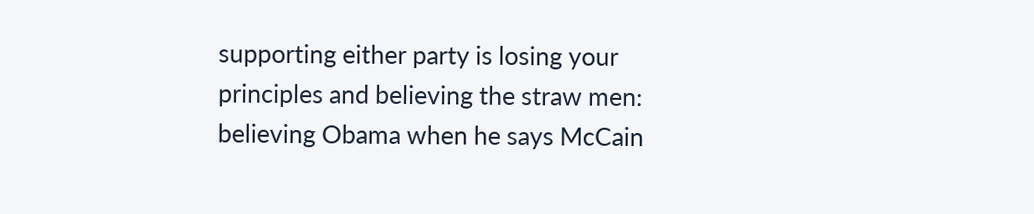supporting either party is losing your principles and believing the straw men: believing Obama when he says McCain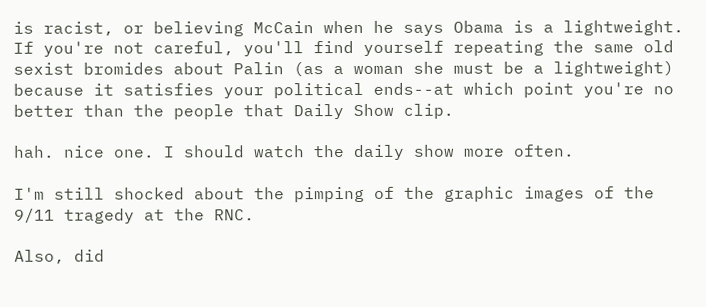is racist, or believing McCain when he says Obama is a lightweight. If you're not careful, you'll find yourself repeating the same old sexist bromides about Palin (as a woman she must be a lightweight) because it satisfies your political ends--at which point you're no better than the people that Daily Show clip.

hah. nice one. I should watch the daily show more often.

I'm still shocked about the pimping of the graphic images of the 9/11 tragedy at the RNC.

Also, did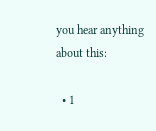you hear anything about this:

  • 1